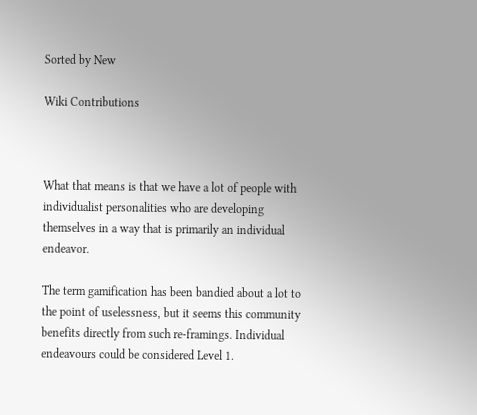Sorted by New

Wiki Contributions



What that means is that we have a lot of people with individualist personalities who are developing themselves in a way that is primarily an individual endeavor.

The term gamification has been bandied about a lot to the point of uselessness, but it seems this community benefits directly from such re-framings. Individual endeavours could be considered Level 1.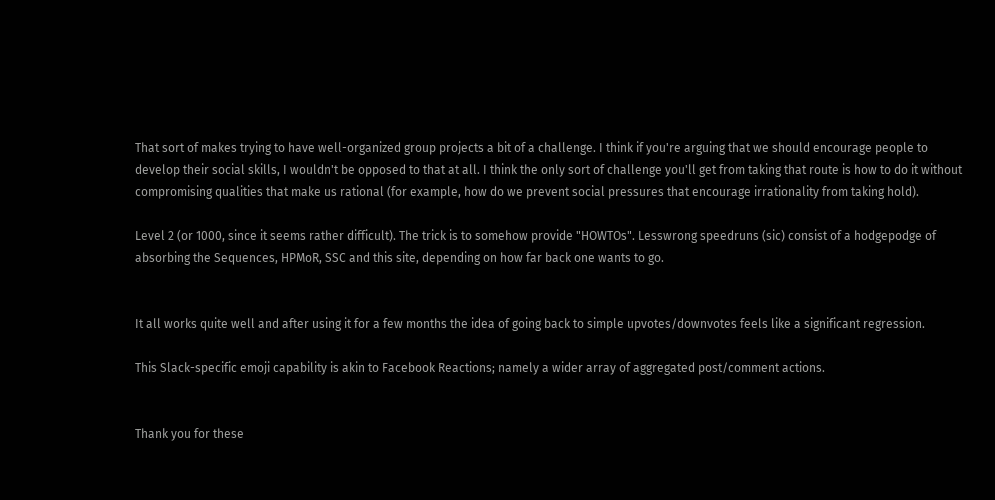That sort of makes trying to have well-organized group projects a bit of a challenge. I think if you're arguing that we should encourage people to develop their social skills, I wouldn't be opposed to that at all. I think the only sort of challenge you'll get from taking that route is how to do it without compromising qualities that make us rational (for example, how do we prevent social pressures that encourage irrationality from taking hold).

Level 2 (or 1000, since it seems rather difficult). The trick is to somehow provide "HOWTOs". Lesswrong speedruns (sic) consist of a hodgepodge of absorbing the Sequences, HPMoR, SSC and this site, depending on how far back one wants to go.


It all works quite well and after using it for a few months the idea of going back to simple upvotes/downvotes feels like a significant regression.

This Slack-specific emoji capability is akin to Facebook Reactions; namely a wider array of aggregated post/comment actions.


Thank you for these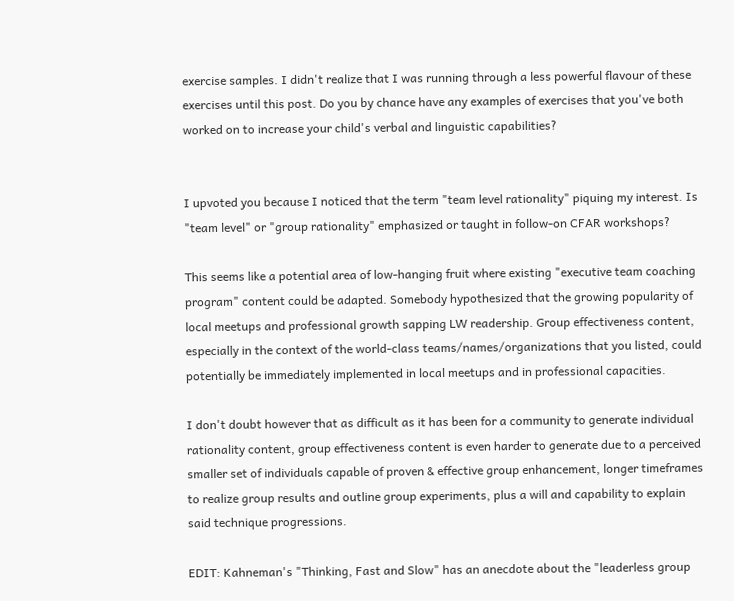exercise samples. I didn't realize that I was running through a less powerful flavour of these exercises until this post. Do you by chance have any examples of exercises that you've both worked on to increase your child's verbal and linguistic capabilities?


I upvoted you because I noticed that the term "team level rationality" piquing my interest. Is "team level" or "group rationality" emphasized or taught in follow-on CFAR workshops?

This seems like a potential area of low-hanging fruit where existing "executive team coaching program" content could be adapted. Somebody hypothesized that the growing popularity of local meetups and professional growth sapping LW readership. Group effectiveness content, especially in the context of the world-class teams/names/organizations that you listed, could potentially be immediately implemented in local meetups and in professional capacities.

I don't doubt however that as difficult as it has been for a community to generate individual rationality content, group effectiveness content is even harder to generate due to a perceived smaller set of individuals capable of proven & effective group enhancement, longer timeframes to realize group results and outline group experiments, plus a will and capability to explain said technique progressions.

EDIT: Kahneman's "Thinking, Fast and Slow" has an anecdote about the "leaderless group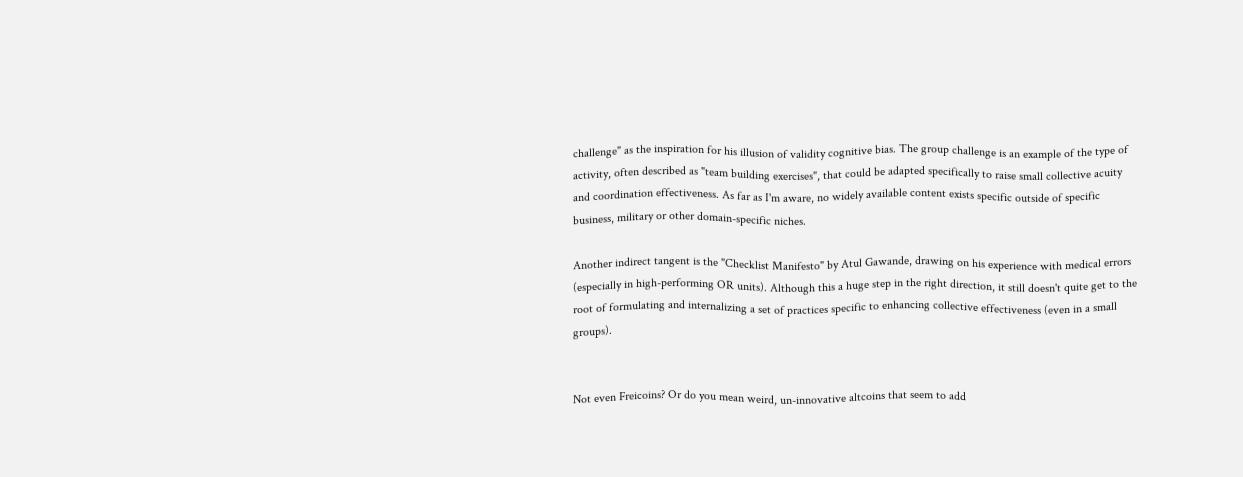challenge" as the inspiration for his illusion of validity cognitive bias. The group challenge is an example of the type of activity, often described as "team building exercises", that could be adapted specifically to raise small collective acuity and coordination effectiveness. As far as I'm aware, no widely available content exists specific outside of specific business, military or other domain-specific niches.

Another indirect tangent is the "Checklist Manifesto" by Atul Gawande, drawing on his experience with medical errors (especially in high-performing OR units). Although this a huge step in the right direction, it still doesn't quite get to the root of formulating and internalizing a set of practices specific to enhancing collective effectiveness (even in a small groups).


Not even Freicoins? Or do you mean weird, un-innovative altcoins that seem to add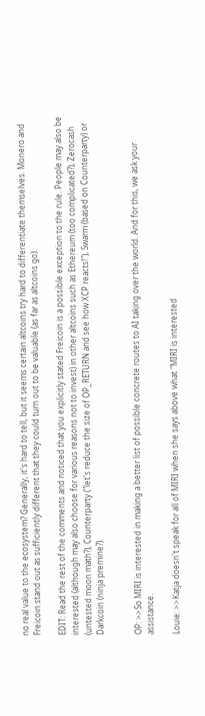no real value to the ecosystem? Generally, it's hard to tell, but it seems certain altcoins try hard to differentiate themselves. Monero and Freicoin stand out as sufficiently different that they could turn out to be valuable (as far as altcoins go).

EDIT: Read the rest of the comments and noticed that you explicitly stated Freicoin is a possible exception to the rule. People may also be interested (although may also choose for various reasons not to invest) in other altcoins such as Ethereum (too complicated?), Zerocash (untested moon math?), Counterparty ("let's reduce the size of OP_RETURN and see how XCP reacts!"), Swarm (based on Counterparty) or Darkcoin (ninja premine?).


OP: >>So MIRI is interested in making a better list of possible concrete routes to AI taking over the world. And for this, we ask your assistance.

Louie: >>Katja doesn't speak for all of MIRI when she says above what "MIRI is interested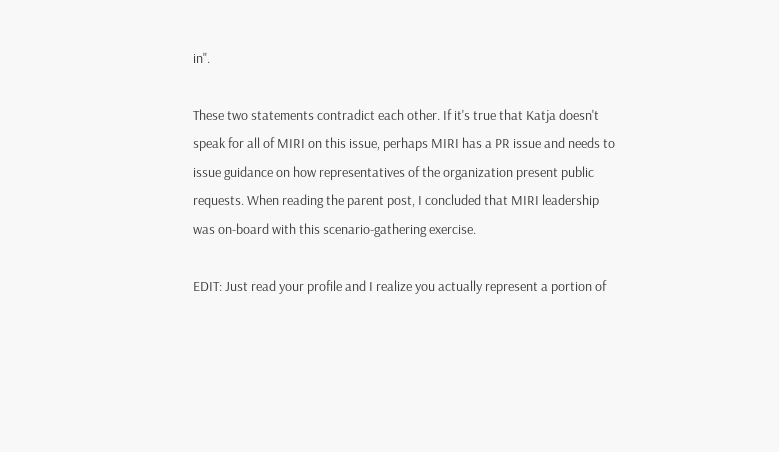in".

These two statements contradict each other. If it's true that Katja doesn't speak for all of MIRI on this issue, perhaps MIRI has a PR issue and needs to issue guidance on how representatives of the organization present public requests. When reading the parent post, I concluded that MIRI leadership was on-board with this scenario-gathering exercise.

EDIT: Just read your profile and I realize you actually represent a portion of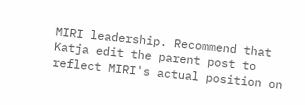MIRI leadership. Recommend that Katja edit the parent post to reflect MIRI's actual position on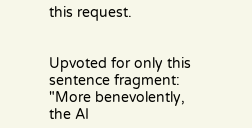this request.


Upvoted for only this sentence fragment: "More benevolently, the AI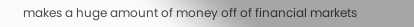makes a huge amount of money off of financial markets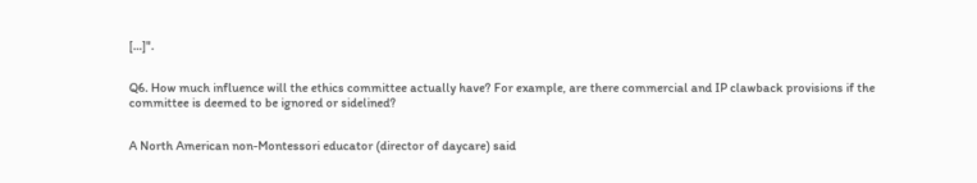[...]".


Q6. How much influence will the ethics committee actually have? For example, are there commercial and IP clawback provisions if the committee is deemed to be ignored or sidelined?


A North American non-Montessori educator (director of daycare) said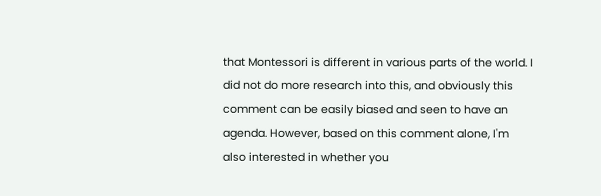that Montessori is different in various parts of the world. I did not do more research into this, and obviously this comment can be easily biased and seen to have an agenda. However, based on this comment alone, I'm also interested in whether you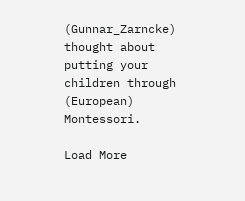(Gunnar_Zarncke) thought about putting your children through (European) Montessori.

Load More